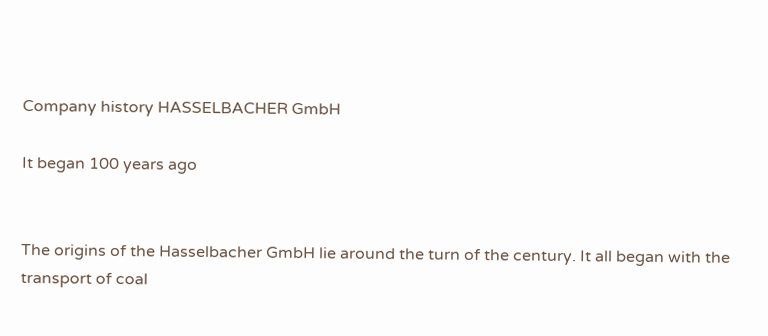Company history HASSELBACHER GmbH

It began 100 years ago


The origins of the Hasselbacher GmbH lie around the turn of the century. It all began with the transport of coal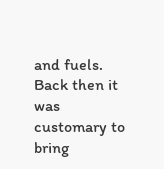and fuels. Back then it was customary to bring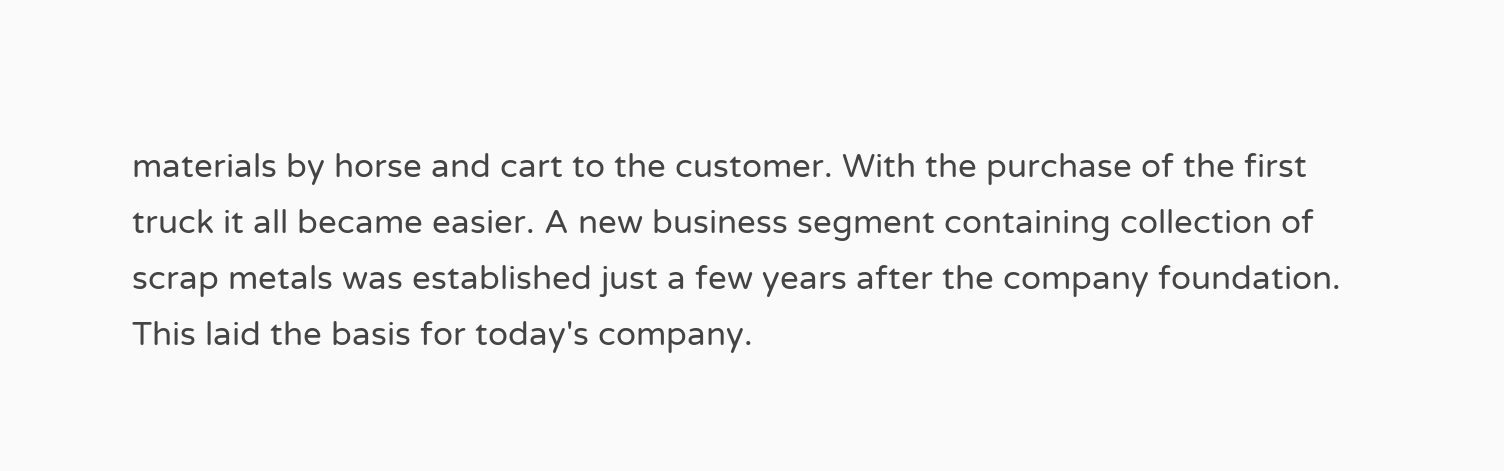materials by horse and cart to the customer. With the purchase of the first truck it all became easier. A new business segment containing collection of scrap metals was established just a few years after the company foundation. This laid the basis for today's company.